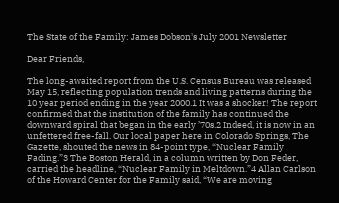The State of the Family: James Dobson's July 2001 Newsletter

Dear Friends,

The long-awaited report from the U.S. Census Bureau was released May 15, reflecting population trends and living patterns during the 10 year period ending in the year 2000.1 It was a shocker! The report confirmed that the institution of the family has continued the downward spiral that began in the early ’70s.2 Indeed, it is now in an unfettered free-fall. Our local paper here in Colorado Springs, The Gazette, shouted the news in 84-point type, “Nuclear Family Fading.”3 The Boston Herald, in a column written by Don Feder, carried the headline, “Nuclear Family in Meltdown.”4 Allan Carlson of the Howard Center for the Family said, “We are moving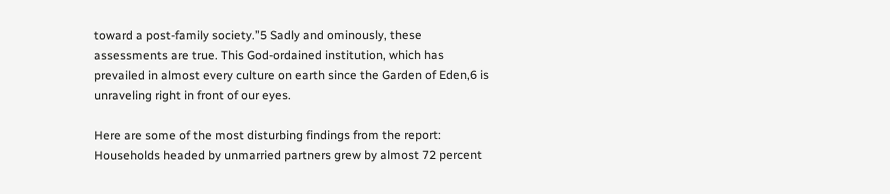toward a post-family society.”5 Sadly and ominously, these assessments are true. This God-ordained institution, which has prevailed in almost every culture on earth since the Garden of Eden,6 is unraveling right in front of our eyes.

Here are some of the most disturbing findings from the report: Households headed by unmarried partners grew by almost 72 percent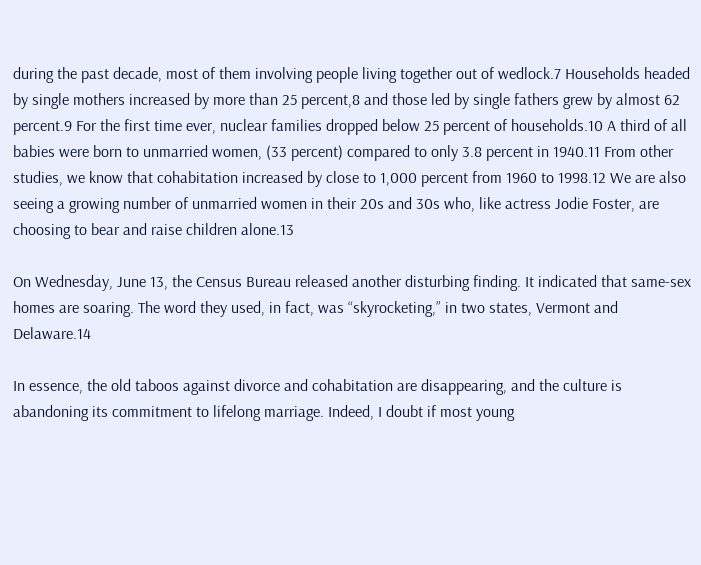during the past decade, most of them involving people living together out of wedlock.7 Households headed by single mothers increased by more than 25 percent,8 and those led by single fathers grew by almost 62 percent.9 For the first time ever, nuclear families dropped below 25 percent of households.10 A third of all babies were born to unmarried women, (33 percent) compared to only 3.8 percent in 1940.11 From other studies, we know that cohabitation increased by close to 1,000 percent from 1960 to 1998.12 We are also seeing a growing number of unmarried women in their 20s and 30s who, like actress Jodie Foster, are choosing to bear and raise children alone.13

On Wednesday, June 13, the Census Bureau released another disturbing finding. It indicated that same-sex homes are soaring. The word they used, in fact, was “skyrocketing,” in two states, Vermont and Delaware.14

In essence, the old taboos against divorce and cohabitation are disappearing, and the culture is abandoning its commitment to lifelong marriage. Indeed, I doubt if most young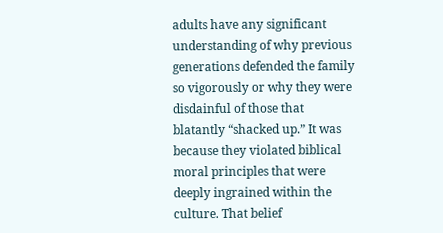adults have any significant understanding of why previous generations defended the family so vigorously or why they were disdainful of those that blatantly “shacked up.” It was because they violated biblical moral principles that were deeply ingrained within the culture. That belief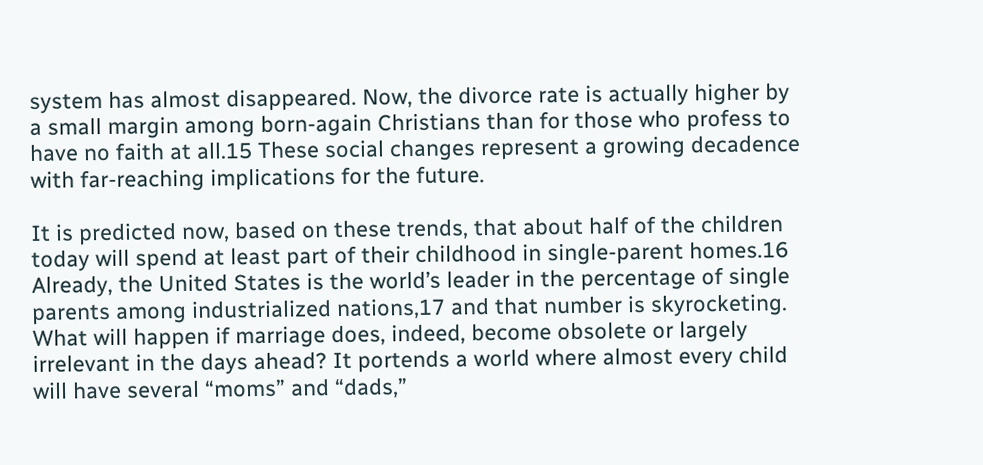system has almost disappeared. Now, the divorce rate is actually higher by a small margin among born-again Christians than for those who profess to have no faith at all.15 These social changes represent a growing decadence with far-reaching implications for the future.

It is predicted now, based on these trends, that about half of the children today will spend at least part of their childhood in single-parent homes.16 Already, the United States is the world’s leader in the percentage of single parents among industrialized nations,17 and that number is skyrocketing. What will happen if marriage does, indeed, become obsolete or largely irrelevant in the days ahead? It portends a world where almost every child will have several “moms” and “dads,”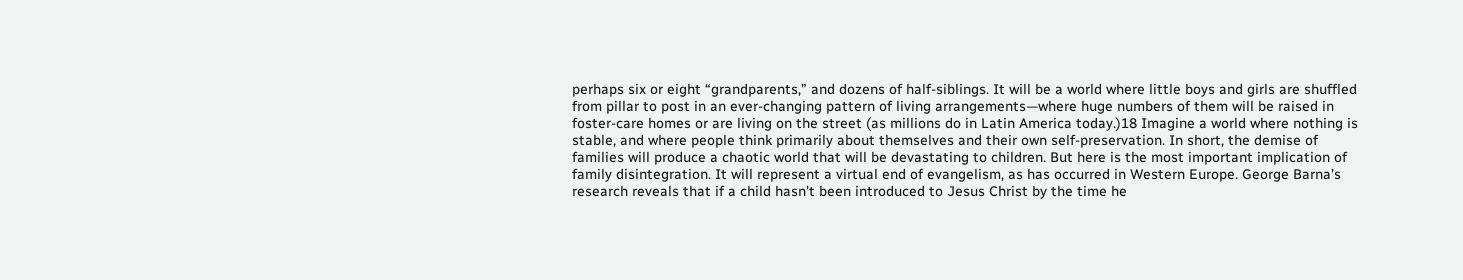perhaps six or eight “grandparents,” and dozens of half-siblings. It will be a world where little boys and girls are shuffled from pillar to post in an ever-changing pattern of living arrangements—where huge numbers of them will be raised in foster-care homes or are living on the street (as millions do in Latin America today.)18 Imagine a world where nothing is stable, and where people think primarily about themselves and their own self-preservation. In short, the demise of families will produce a chaotic world that will be devastating to children. But here is the most important implication of family disintegration. It will represent a virtual end of evangelism, as has occurred in Western Europe. George Barna’s research reveals that if a child hasn’t been introduced to Jesus Christ by the time he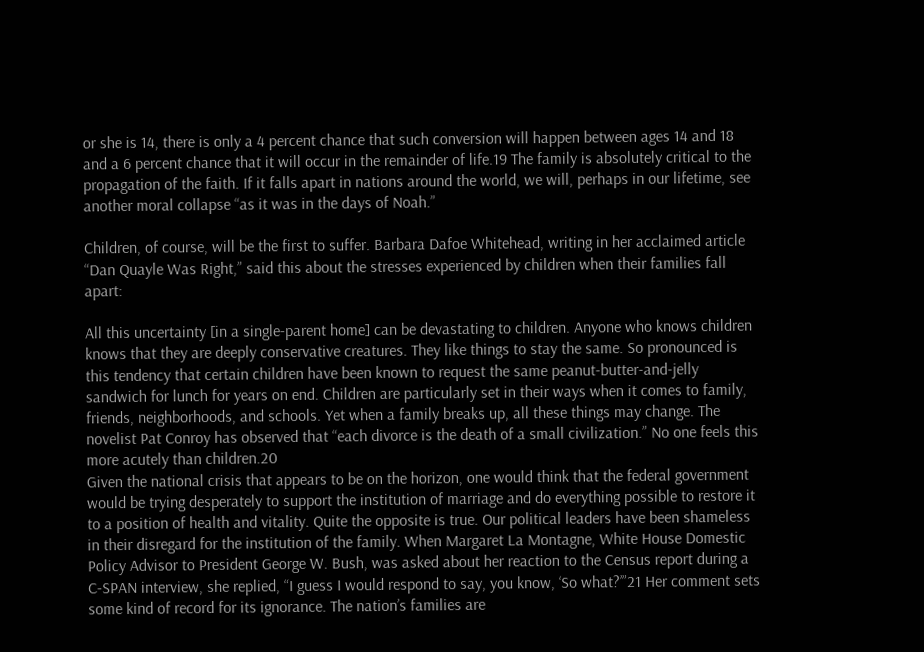or she is 14, there is only a 4 percent chance that such conversion will happen between ages 14 and 18 and a 6 percent chance that it will occur in the remainder of life.19 The family is absolutely critical to the propagation of the faith. If it falls apart in nations around the world, we will, perhaps in our lifetime, see another moral collapse “as it was in the days of Noah.”

Children, of course, will be the first to suffer. Barbara Dafoe Whitehead, writing in her acclaimed article “Dan Quayle Was Right,” said this about the stresses experienced by children when their families fall apart:

All this uncertainty [in a single-parent home] can be devastating to children. Anyone who knows children knows that they are deeply conservative creatures. They like things to stay the same. So pronounced is this tendency that certain children have been known to request the same peanut-butter-and-jelly sandwich for lunch for years on end. Children are particularly set in their ways when it comes to family, friends, neighborhoods, and schools. Yet when a family breaks up, all these things may change. The novelist Pat Conroy has observed that “each divorce is the death of a small civilization.” No one feels this more acutely than children.20
Given the national crisis that appears to be on the horizon, one would think that the federal government would be trying desperately to support the institution of marriage and do everything possible to restore it to a position of health and vitality. Quite the opposite is true. Our political leaders have been shameless in their disregard for the institution of the family. When Margaret La Montagne, White House Domestic Policy Advisor to President George W. Bush, was asked about her reaction to the Census report during a C-SPAN interview, she replied, “I guess I would respond to say, you know, ‘So what?’”21 Her comment sets some kind of record for its ignorance. The nation’s families are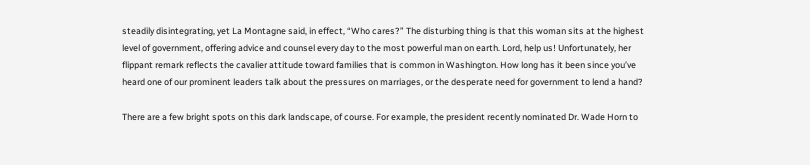steadily disintegrating, yet La Montagne said, in effect, “Who cares?” The disturbing thing is that this woman sits at the highest level of government, offering advice and counsel every day to the most powerful man on earth. Lord, help us! Unfortunately, her flippant remark reflects the cavalier attitude toward families that is common in Washington. How long has it been since you’ve heard one of our prominent leaders talk about the pressures on marriages, or the desperate need for government to lend a hand?

There are a few bright spots on this dark landscape, of course. For example, the president recently nominated Dr. Wade Horn to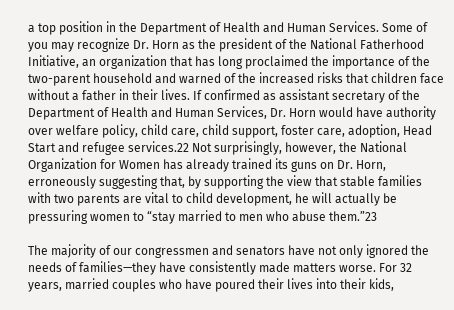a top position in the Department of Health and Human Services. Some of you may recognize Dr. Horn as the president of the National Fatherhood Initiative, an organization that has long proclaimed the importance of the two-parent household and warned of the increased risks that children face without a father in their lives. If confirmed as assistant secretary of the Department of Health and Human Services, Dr. Horn would have authority over welfare policy, child care, child support, foster care, adoption, Head Start and refugee services.22 Not surprisingly, however, the National Organization for Women has already trained its guns on Dr. Horn, erroneously suggesting that, by supporting the view that stable families with two parents are vital to child development, he will actually be pressuring women to “stay married to men who abuse them.”23

The majority of our congressmen and senators have not only ignored the needs of families—they have consistently made matters worse. For 32 years, married couples who have poured their lives into their kids,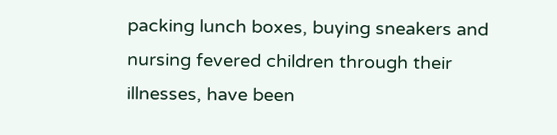packing lunch boxes, buying sneakers and nursing fevered children through their illnesses, have been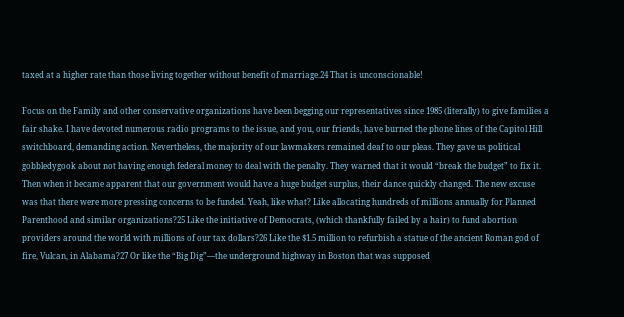taxed at a higher rate than those living together without benefit of marriage.24 That is unconscionable!

Focus on the Family and other conservative organizations have been begging our representatives since 1985 (literally) to give families a fair shake. I have devoted numerous radio programs to the issue, and you, our friends, have burned the phone lines of the Capitol Hill switchboard, demanding action. Nevertheless, the majority of our lawmakers remained deaf to our pleas. They gave us political gobbledygook about not having enough federal money to deal with the penalty. They warned that it would “break the budget” to fix it. Then when it became apparent that our government would have a huge budget surplus, their dance quickly changed. The new excuse was that there were more pressing concerns to be funded. Yeah, like what? Like allocating hundreds of millions annually for Planned Parenthood and similar organizations?25 Like the initiative of Democrats, (which thankfully failed by a hair) to fund abortion providers around the world with millions of our tax dollars?26 Like the $1.5 million to refurbish a statue of the ancient Roman god of fire, Vulcan, in Alabama?27 Or like the “Big Dig”—the underground highway in Boston that was supposed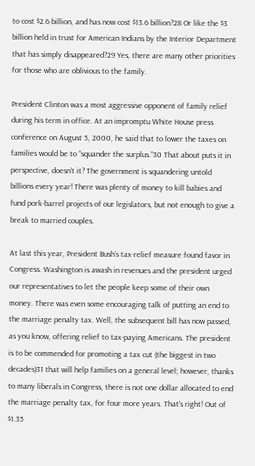to cost $2.6 billion, and has now cost $13.6 billion?28 Or like the $3 billion held in trust for American Indians by the Interior Department that has simply disappeared?29 Yes, there are many other priorities for those who are oblivious to the family.

President Clinton was a most aggressive opponent of family relief during his term in office. At an impromptu White House press conference on August 5, 2000, he said that to lower the taxes on families would be to “squander the surplus.”30 That about puts it in perspective, doesn’t it? The government is squandering untold billions every year! There was plenty of money to kill babies and fund pork-barrel projects of our legislators, but not enough to give a break to married couples.

At last this year, President Bush’s tax-relief measure found favor in Congress. Washington is awash in revenues and the president urged our representatives to let the people keep some of their own money. There was even some encouraging talk of putting an end to the marriage penalty tax. Well, the subsequent bill has now passed, as you know, offering relief to tax-paying Americans. The president is to be commended for promoting a tax cut (the biggest in two decades)31 that will help families on a general level; however, thanks to many liberals in Congress, there is not one dollar allocated to end the marriage penalty tax, for four more years. That’s right! Out of $1.35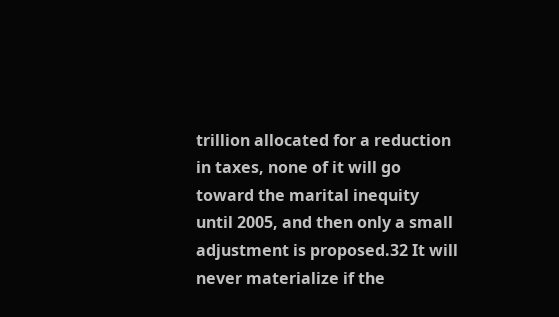trillion allocated for a reduction in taxes, none of it will go toward the marital inequity until 2005, and then only a small adjustment is proposed.32 It will never materialize if the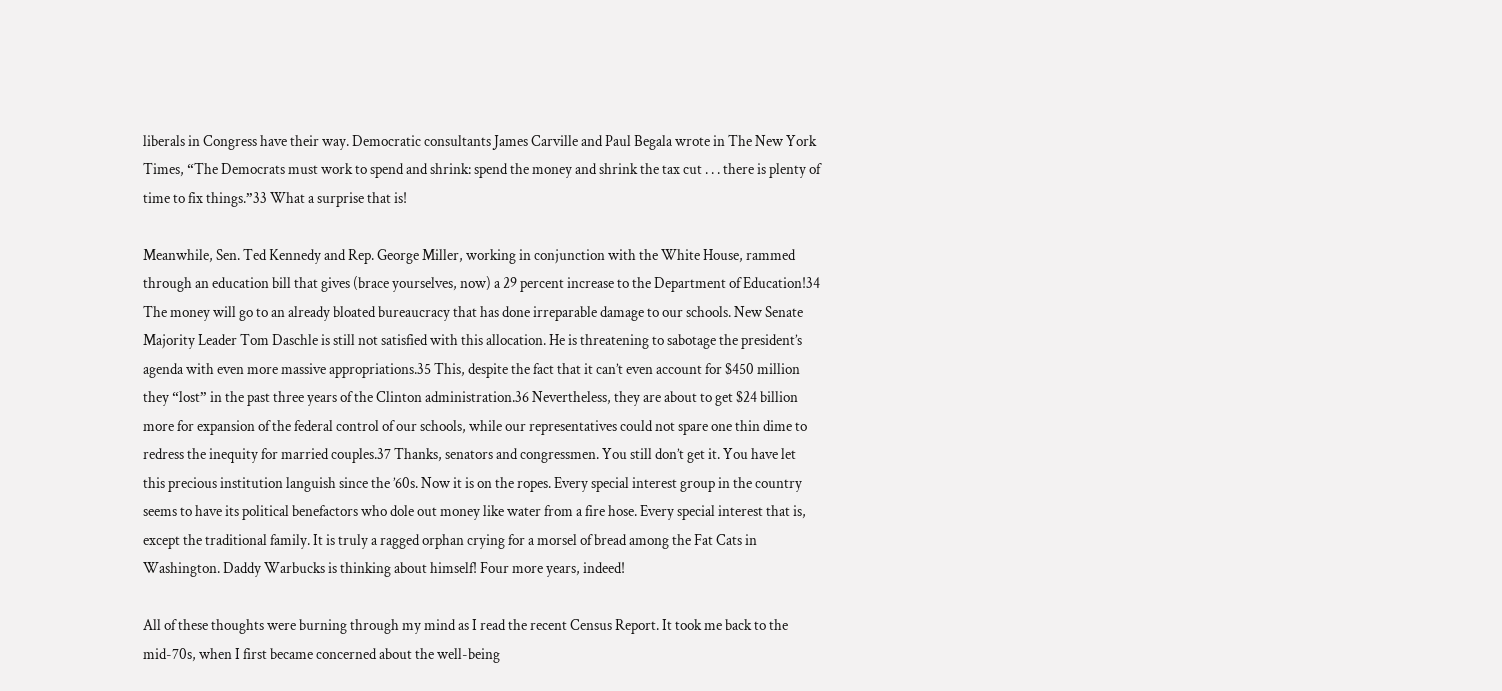liberals in Congress have their way. Democratic consultants James Carville and Paul Begala wrote in The New York Times, “The Democrats must work to spend and shrink: spend the money and shrink the tax cut . . . there is plenty of time to fix things.”33 What a surprise that is!

Meanwhile, Sen. Ted Kennedy and Rep. George Miller, working in conjunction with the White House, rammed through an education bill that gives (brace yourselves, now) a 29 percent increase to the Department of Education!34 The money will go to an already bloated bureaucracy that has done irreparable damage to our schools. New Senate Majority Leader Tom Daschle is still not satisfied with this allocation. He is threatening to sabotage the president’s agenda with even more massive appropriations.35 This, despite the fact that it can’t even account for $450 million they “lost” in the past three years of the Clinton administration.36 Nevertheless, they are about to get $24 billion more for expansion of the federal control of our schools, while our representatives could not spare one thin dime to redress the inequity for married couples.37 Thanks, senators and congressmen. You still don’t get it. You have let this precious institution languish since the ’60s. Now it is on the ropes. Every special interest group in the country seems to have its political benefactors who dole out money like water from a fire hose. Every special interest that is, except the traditional family. It is truly a ragged orphan crying for a morsel of bread among the Fat Cats in Washington. Daddy Warbucks is thinking about himself! Four more years, indeed!

All of these thoughts were burning through my mind as I read the recent Census Report. It took me back to the mid-70s, when I first became concerned about the well-being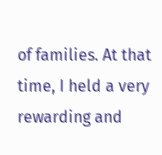of families. At that time, I held a very rewarding and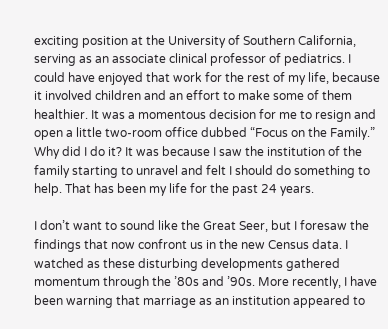exciting position at the University of Southern California, serving as an associate clinical professor of pediatrics. I could have enjoyed that work for the rest of my life, because it involved children and an effort to make some of them healthier. It was a momentous decision for me to resign and open a little two-room office dubbed “Focus on the Family.” Why did I do it? It was because I saw the institution of the family starting to unravel and felt I should do something to help. That has been my life for the past 24 years.

I don’t want to sound like the Great Seer, but I foresaw the findings that now confront us in the new Census data. I watched as these disturbing developments gathered momentum through the ’80s and ’90s. More recently, I have been warning that marriage as an institution appeared to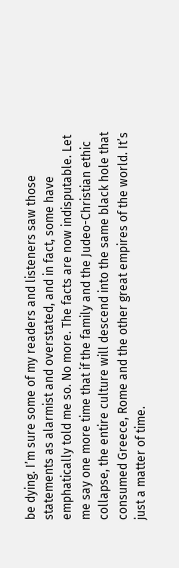be dying. I’m sure some of my readers and listeners saw those statements as alarmist and overstated, and in fact, some have emphatically told me so. No more. The facts are now indisputable. Let me say one more time that if the family and the Judeo-Christian ethic collapse, the entire culture will descend into the same black hole that consumed Greece, Rome and the other great empires of the world. It’s just a matter of time.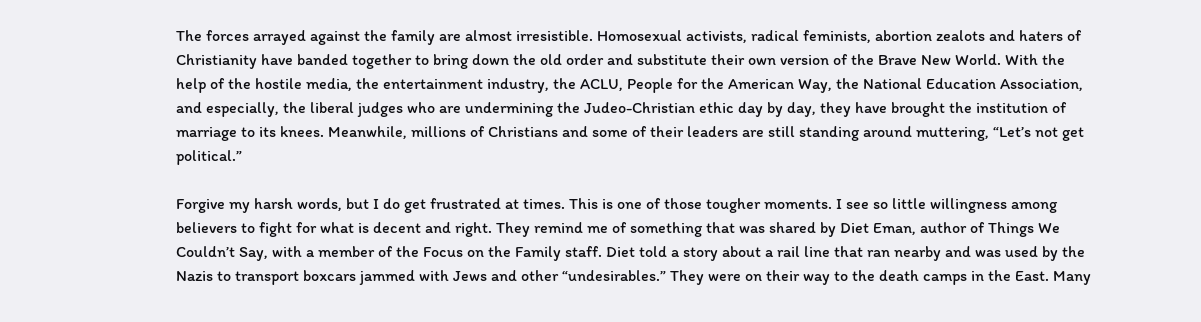The forces arrayed against the family are almost irresistible. Homosexual activists, radical feminists, abortion zealots and haters of Christianity have banded together to bring down the old order and substitute their own version of the Brave New World. With the help of the hostile media, the entertainment industry, the ACLU, People for the American Way, the National Education Association, and especially, the liberal judges who are undermining the Judeo-Christian ethic day by day, they have brought the institution of marriage to its knees. Meanwhile, millions of Christians and some of their leaders are still standing around muttering, “Let’s not get political.”

Forgive my harsh words, but I do get frustrated at times. This is one of those tougher moments. I see so little willingness among believers to fight for what is decent and right. They remind me of something that was shared by Diet Eman, author of Things We Couldn’t Say, with a member of the Focus on the Family staff. Diet told a story about a rail line that ran nearby and was used by the Nazis to transport boxcars jammed with Jews and other “undesirables.” They were on their way to the death camps in the East. Many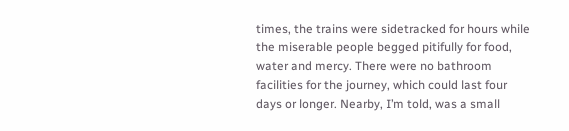times, the trains were sidetracked for hours while the miserable people begged pitifully for food, water and mercy. There were no bathroom facilities for the journey, which could last four days or longer. Nearby, I’m told, was a small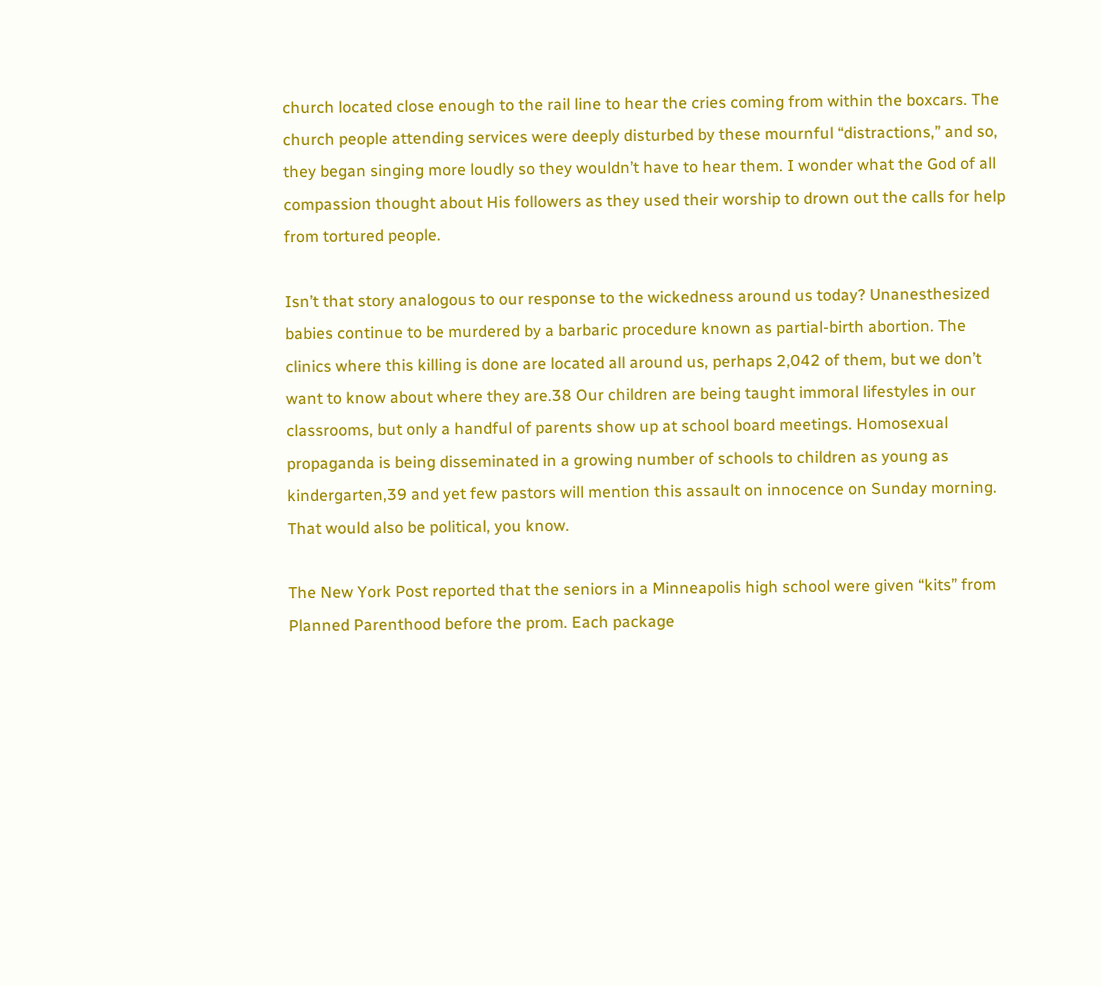church located close enough to the rail line to hear the cries coming from within the boxcars. The church people attending services were deeply disturbed by these mournful “distractions,” and so, they began singing more loudly so they wouldn’t have to hear them. I wonder what the God of all compassion thought about His followers as they used their worship to drown out the calls for help from tortured people.

Isn’t that story analogous to our response to the wickedness around us today? Unanesthesized babies continue to be murdered by a barbaric procedure known as partial-birth abortion. The clinics where this killing is done are located all around us, perhaps 2,042 of them, but we don’t want to know about where they are.38 Our children are being taught immoral lifestyles in our classrooms, but only a handful of parents show up at school board meetings. Homosexual propaganda is being disseminated in a growing number of schools to children as young as kindergarten,39 and yet few pastors will mention this assault on innocence on Sunday morning. That would also be political, you know.

The New York Post reported that the seniors in a Minneapolis high school were given “kits” from Planned Parenthood before the prom. Each package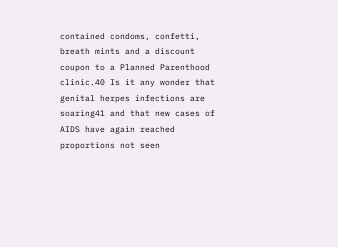contained condoms, confetti, breath mints and a discount coupon to a Planned Parenthood clinic.40 Is it any wonder that genital herpes infections are soaring41 and that new cases of AIDS have again reached proportions not seen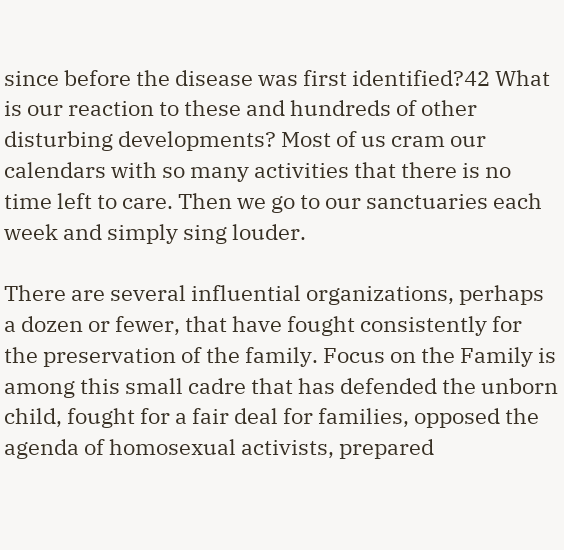since before the disease was first identified?42 What is our reaction to these and hundreds of other disturbing developments? Most of us cram our calendars with so many activities that there is no time left to care. Then we go to our sanctuaries each week and simply sing louder.

There are several influential organizations, perhaps a dozen or fewer, that have fought consistently for the preservation of the family. Focus on the Family is among this small cadre that has defended the unborn child, fought for a fair deal for families, opposed the agenda of homosexual activists, prepared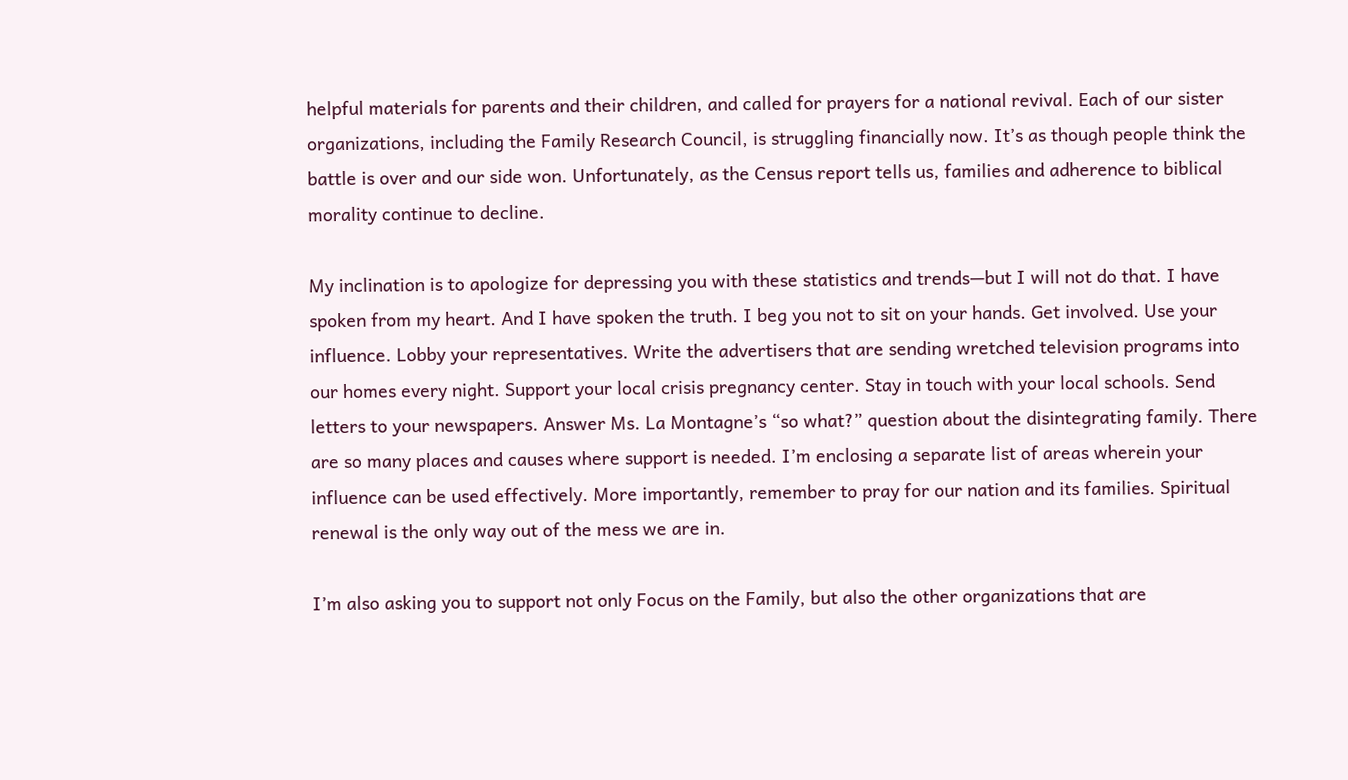helpful materials for parents and their children, and called for prayers for a national revival. Each of our sister organizations, including the Family Research Council, is struggling financially now. It’s as though people think the battle is over and our side won. Unfortunately, as the Census report tells us, families and adherence to biblical morality continue to decline.

My inclination is to apologize for depressing you with these statistics and trends—but I will not do that. I have spoken from my heart. And I have spoken the truth. I beg you not to sit on your hands. Get involved. Use your influence. Lobby your representatives. Write the advertisers that are sending wretched television programs into our homes every night. Support your local crisis pregnancy center. Stay in touch with your local schools. Send letters to your newspapers. Answer Ms. La Montagne’s “so what?” question about the disintegrating family. There are so many places and causes where support is needed. I’m enclosing a separate list of areas wherein your influence can be used effectively. More importantly, remember to pray for our nation and its families. Spiritual renewal is the only way out of the mess we are in.

I’m also asking you to support not only Focus on the Family, but also the other organizations that are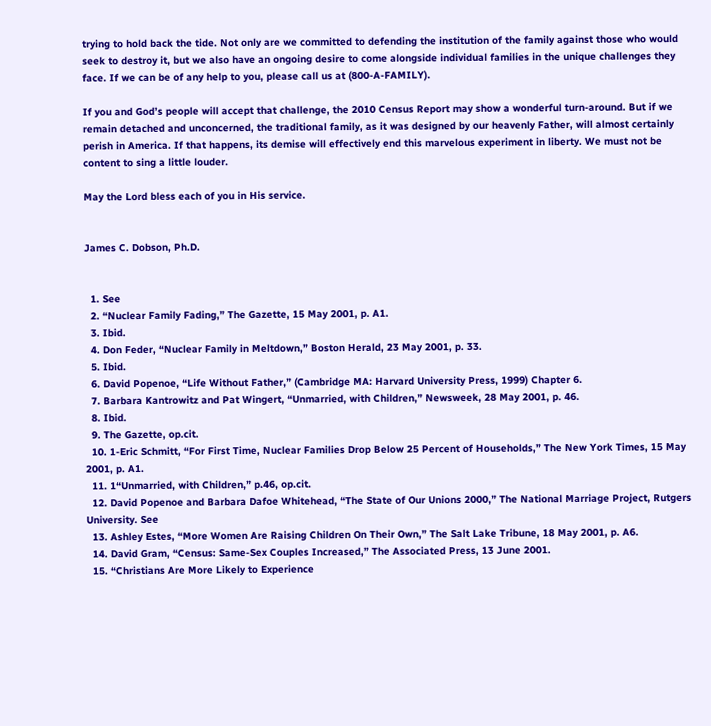trying to hold back the tide. Not only are we committed to defending the institution of the family against those who would seek to destroy it, but we also have an ongoing desire to come alongside individual families in the unique challenges they face. If we can be of any help to you, please call us at (800-A-FAMILY).

If you and God’s people will accept that challenge, the 2010 Census Report may show a wonderful turn-around. But if we remain detached and unconcerned, the traditional family, as it was designed by our heavenly Father, will almost certainly perish in America. If that happens, its demise will effectively end this marvelous experiment in liberty. We must not be content to sing a little louder.

May the Lord bless each of you in His service.


James C. Dobson, Ph.D.


  1. See
  2. “Nuclear Family Fading,” The Gazette, 15 May 2001, p. A1.
  3. Ibid.
  4. Don Feder, “Nuclear Family in Meltdown,” Boston Herald, 23 May 2001, p. 33.
  5. Ibid.
  6. David Popenoe, “Life Without Father,” (Cambridge MA: Harvard University Press, 1999) Chapter 6.
  7. Barbara Kantrowitz and Pat Wingert, “Unmarried, with Children,” Newsweek, 28 May 2001, p. 46.
  8. Ibid.
  9. The Gazette, op.cit.
  10. 1-Eric Schmitt, “For First Time, Nuclear Families Drop Below 25 Percent of Households,” The New York Times, 15 May 2001, p. A1.
  11. 1“Unmarried, with Children,” p.46, op.cit.
  12. David Popenoe and Barbara Dafoe Whitehead, “The State of Our Unions 2000,” The National Marriage Project, Rutgers University. See
  13. Ashley Estes, “More Women Are Raising Children On Their Own,” The Salt Lake Tribune, 18 May 2001, p. A6.
  14. David Gram, “Census: Same-Sex Couples Increased,” The Associated Press, 13 June 2001.
  15. “Christians Are More Likely to Experience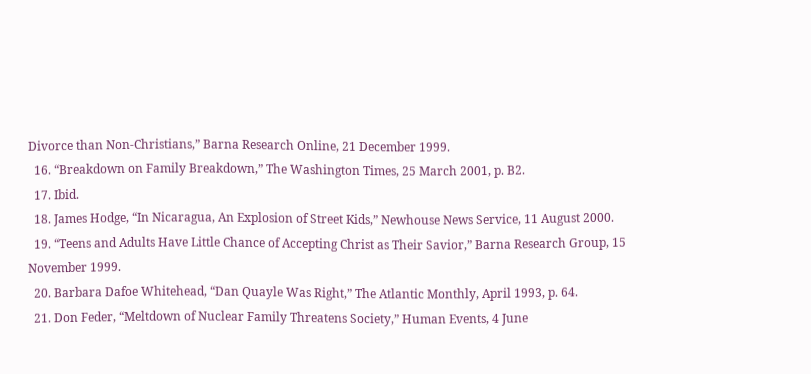Divorce than Non-Christians,” Barna Research Online, 21 December 1999.
  16. “Breakdown on Family Breakdown,” The Washington Times, 25 March 2001, p. B2.
  17. Ibid.
  18. James Hodge, “In Nicaragua, An Explosion of Street Kids,” Newhouse News Service, 11 August 2000.
  19. “Teens and Adults Have Little Chance of Accepting Christ as Their Savior,” Barna Research Group, 15 November 1999.
  20. Barbara Dafoe Whitehead, “Dan Quayle Was Right,” The Atlantic Monthly, April 1993, p. 64.
  21. Don Feder, “Meltdown of Nuclear Family Threatens Society,” Human Events, 4 June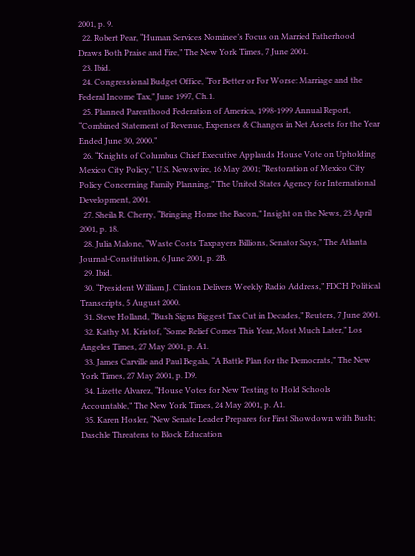2001, p. 9.
  22. Robert Pear, “Human Services Nominee’s Focus on Married Fatherhood Draws Both Praise and Fire,” The New York Times, 7 June 2001.
  23. Ibid.
  24. Congressional Budget Office, “For Better or For Worse: Marriage and the Federal Income Tax,” June 1997, Ch.1.
  25. Planned Parenthood Federation of America, 1998-1999 Annual Report, “Combined Statement of Revenue, Expenses & Changes in Net Assets for the Year Ended June 30, 2000.”
  26. “Knights of Columbus Chief Executive Applauds House Vote on Upholding Mexico City Policy,” U.S. Newswire, 16 May 2001; “Restoration of Mexico City Policy Concerning Family Planning,” The United States Agency for International Development, 2001.
  27. Sheila R. Cherry, “Bringing Home the Bacon,” Insight on the News, 23 April 2001, p. 18.
  28. Julia Malone, “Waste Costs Taxpayers Billions, Senator Says,” The Atlanta Journal-Constitution, 6 June 2001, p. 2B.
  29. Ibid.
  30. “President William J. Clinton Delivers Weekly Radio Address,” FDCH Political Transcripts, 5 August 2000.
  31. Steve Holland, “Bush Signs Biggest Tax Cut in Decades,” Reuters, 7 June 2001.
  32. Kathy M. Kristof, “Some Relief Comes This Year, Most Much Later,” Los Angeles Times, 27 May 2001, p. A1.
  33. James Carville and Paul Begala, “A Battle Plan for the Democrats,” The New York Times, 27 May 2001, p. D9.
  34. Lizette Alvarez, “House Votes for New Testing to Hold Schools Accountable,” The New York Times, 24 May 2001, p. A1.
  35. Karen Hosler, “New Senate Leader Prepares for First Showdown with Bush; Daschle Threatens to Block Education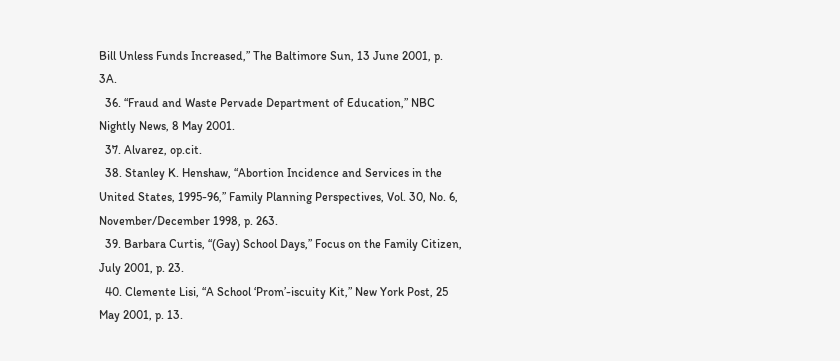Bill Unless Funds Increased,” The Baltimore Sun, 13 June 2001, p. 3A.
  36. “Fraud and Waste Pervade Department of Education,” NBC Nightly News, 8 May 2001.
  37. Alvarez, op.cit.
  38. Stanley K. Henshaw, “Abortion Incidence and Services in the United States, 1995-96,” Family Planning Perspectives, Vol. 30, No. 6, November/December 1998, p. 263.
  39. Barbara Curtis, “(Gay) School Days,” Focus on the Family Citizen, July 2001, p. 23.
  40. Clemente Lisi, “A School ‘Prom’-iscuity Kit,” New York Post, 25 May 2001, p. 13.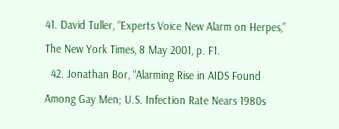41. David Tuller, “Experts Voice New Alarm on Herpes,” The New York Times, 8 May 2001, p. F1.
  42. Jonathan Bor, “Alarming Rise in AIDS Found Among Gay Men; U.S. Infection Rate Nears 1980s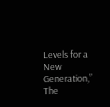Levels for a New Generation,” The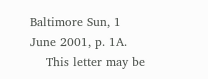Baltimore Sun, 1 June 2001, p. 1A.
    This letter may be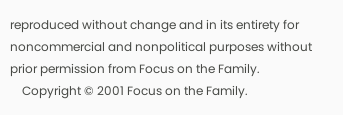reproduced without change and in its entirety for noncommercial and nonpolitical purposes without prior permission from Focus on the Family.
    Copyright © 2001 Focus on the Family.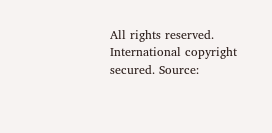All rights reserved. International copyright secured. Source: